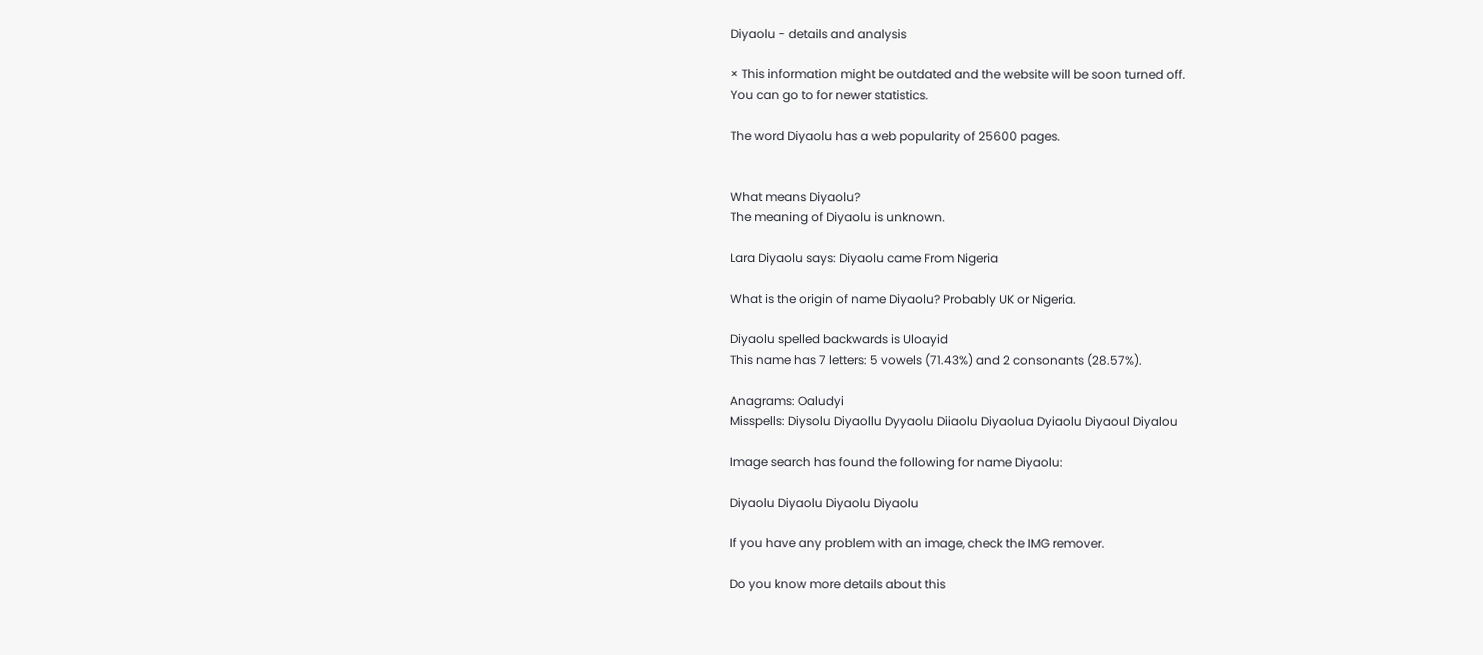Diyaolu - details and analysis

× This information might be outdated and the website will be soon turned off.
You can go to for newer statistics.

The word Diyaolu has a web popularity of 25600 pages.


What means Diyaolu?
The meaning of Diyaolu is unknown.

Lara Diyaolu says: Diyaolu came From Nigeria

What is the origin of name Diyaolu? Probably UK or Nigeria.

Diyaolu spelled backwards is Uloayid
This name has 7 letters: 5 vowels (71.43%) and 2 consonants (28.57%).

Anagrams: Oaludyi
Misspells: Diysolu Diyaollu Dyyaolu Diiaolu Diyaolua Dyiaolu Diyaoul Diyalou

Image search has found the following for name Diyaolu:

Diyaolu Diyaolu Diyaolu Diyaolu

If you have any problem with an image, check the IMG remover.

Do you know more details about this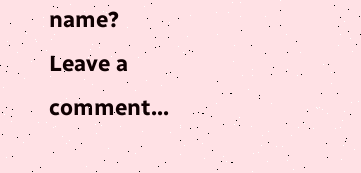name?
Leave a comment...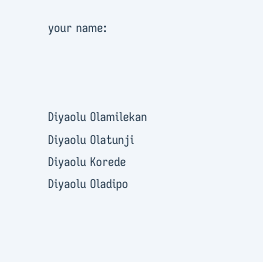your name:



Diyaolu Olamilekan
Diyaolu Olatunji
Diyaolu Korede
Diyaolu Oladipo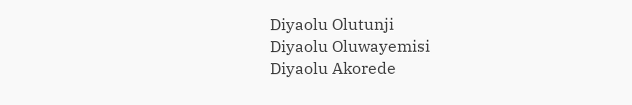Diyaolu Olutunji
Diyaolu Oluwayemisi
Diyaolu Akorede